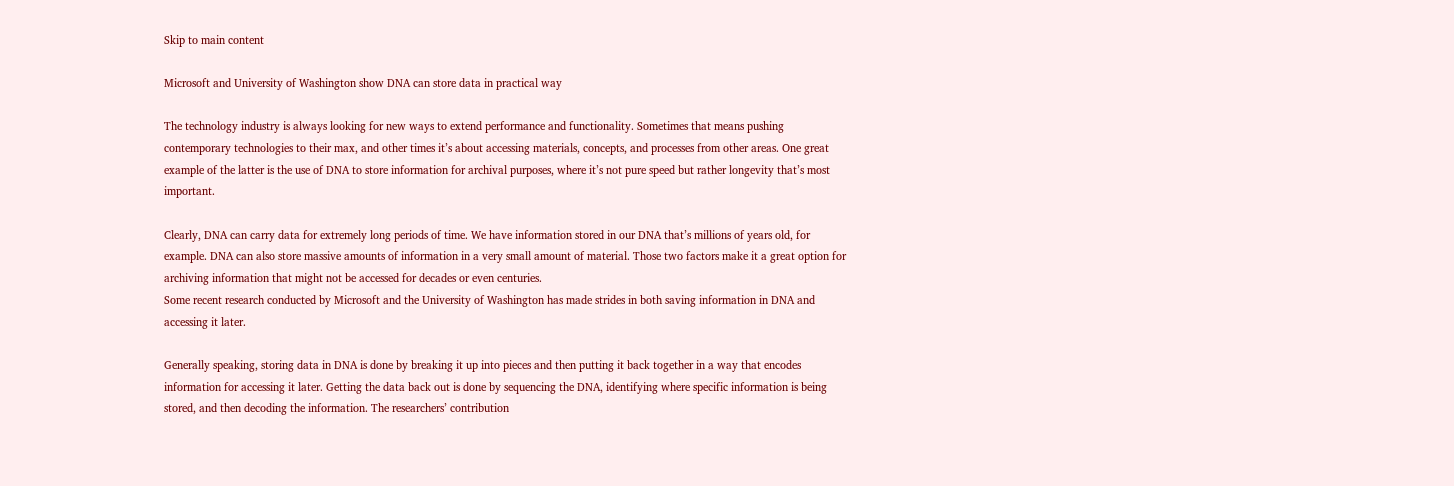Skip to main content

Microsoft and University of Washington show DNA can store data in practical way

The technology industry is always looking for new ways to extend performance and functionality. Sometimes that means pushing contemporary technologies to their max, and other times it’s about accessing materials, concepts, and processes from other areas. One great example of the latter is the use of DNA to store information for archival purposes, where it’s not pure speed but rather longevity that’s most important.

Clearly, DNA can carry data for extremely long periods of time. We have information stored in our DNA that’s millions of years old, for example. DNA can also store massive amounts of information in a very small amount of material. Those two factors make it a great option for archiving information that might not be accessed for decades or even centuries.
Some recent research conducted by Microsoft and the University of Washington has made strides in both saving information in DNA and accessing it later.

Generally speaking, storing data in DNA is done by breaking it up into pieces and then putting it back together in a way that encodes information for accessing it later. Getting the data back out is done by sequencing the DNA, identifying where specific information is being stored, and then decoding the information. The researchers’ contribution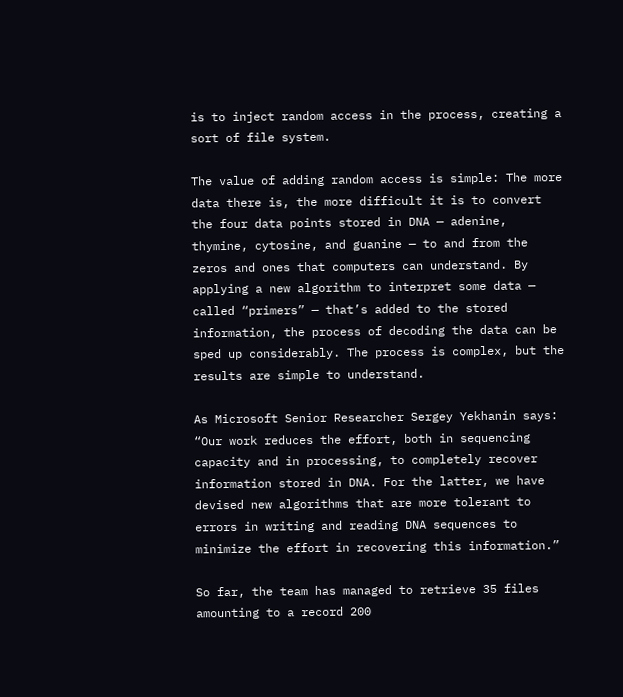is to inject random access in the process, creating a sort of file system.

The value of adding random access is simple: The more data there is, the more difficult it is to convert the four data points stored in DNA — adenine, thymine, cytosine, and guanine — to and from the zeros and ones that computers can understand. By applying a new algorithm to interpret some data — called “primers” — that’s added to the stored information, the process of decoding the data can be sped up considerably. The process is complex, but the results are simple to understand.

As Microsoft Senior Researcher Sergey Yekhanin says: “Our work reduces the effort, both in sequencing capacity and in processing, to completely recover information stored in DNA. For the latter, we have devised new algorithms that are more tolerant to errors in writing and reading DNA sequences to minimize the effort in recovering this information.”

So far, the team has managed to retrieve 35 files amounting to a record 200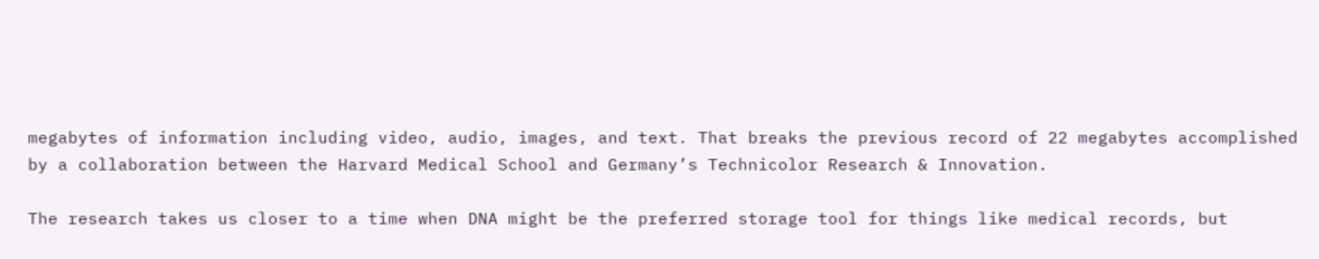megabytes of information including video, audio, images, and text. That breaks the previous record of 22 megabytes accomplished by a collaboration between the Harvard Medical School and Germany’s Technicolor Research & Innovation.

The research takes us closer to a time when DNA might be the preferred storage tool for things like medical records, but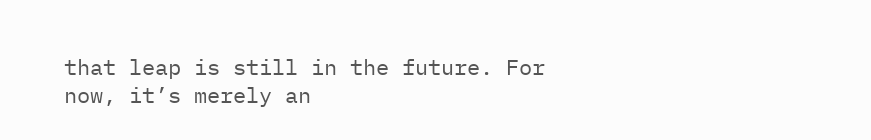that leap is still in the future. For now, it’s merely an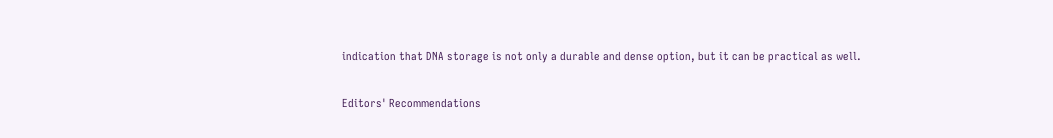indication that DNA storage is not only a durable and dense option, but it can be practical as well.

Editors' Recommendations